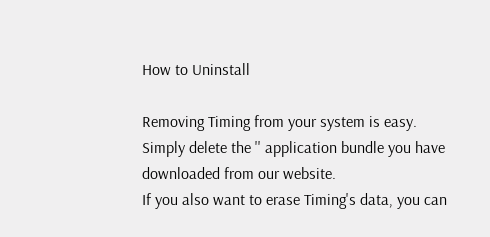How to Uninstall

Removing Timing from your system is easy. Simply delete the '' application bundle you have downloaded from our website.
If you also want to erase Timing's data, you can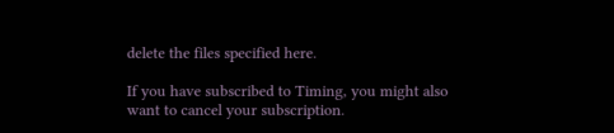delete the files specified here.

If you have subscribed to Timing, you might also want to cancel your subscription.